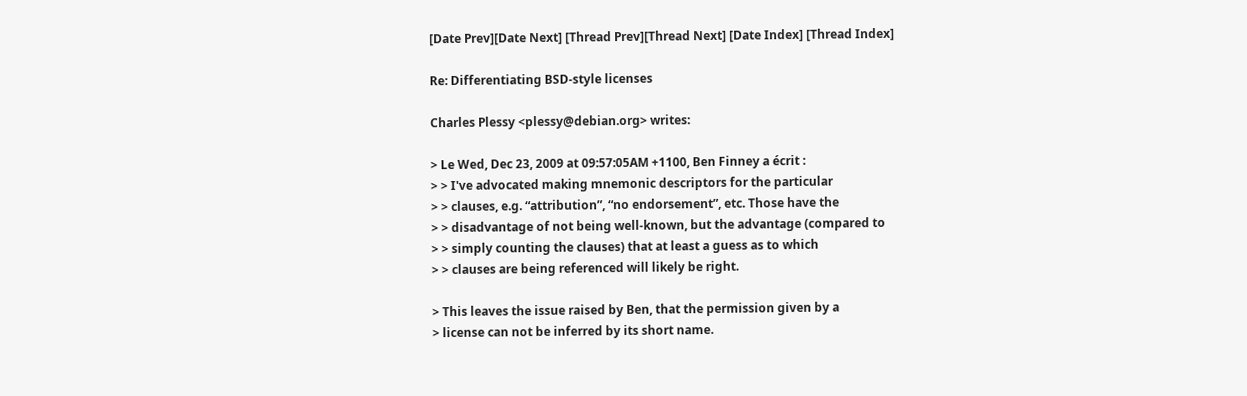[Date Prev][Date Next] [Thread Prev][Thread Next] [Date Index] [Thread Index]

Re: Differentiating BSD-style licenses

Charles Plessy <plessy@debian.org> writes:

> Le Wed, Dec 23, 2009 at 09:57:05AM +1100, Ben Finney a écrit :
> > I've advocated making mnemonic descriptors for the particular
> > clauses, e.g. “attribution”, “no endorsement”, etc. Those have the
> > disadvantage of not being well-known, but the advantage (compared to
> > simply counting the clauses) that at least a guess as to which
> > clauses are being referenced will likely be right.

> This leaves the issue raised by Ben, that the permission given by a
> license can not be inferred by its short name.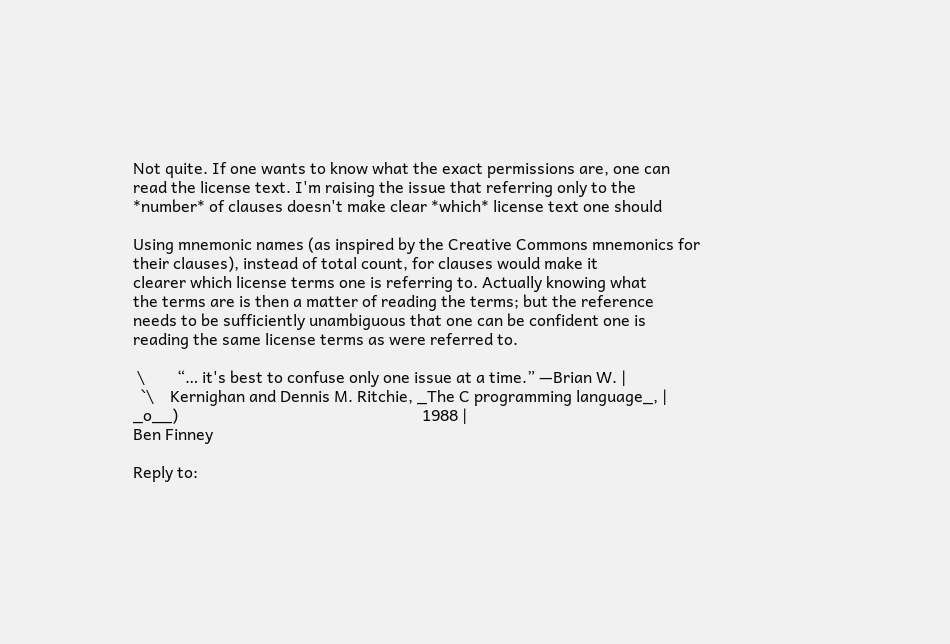Not quite. If one wants to know what the exact permissions are, one can
read the license text. I'm raising the issue that referring only to the
*number* of clauses doesn't make clear *which* license text one should

Using mnemonic names (as inspired by the Creative Commons mnemonics for
their clauses), instead of total count, for clauses would make it
clearer which license terms one is referring to. Actually knowing what
the terms are is then a matter of reading the terms; but the reference
needs to be sufficiently unambiguous that one can be confident one is
reading the same license terms as were referred to.

 \        “… it's best to confuse only one issue at a time.” —Brian W. |
  `\    Kernighan and Dennis M. Ritchie, _The C programming language_, |
_o__)                                                             1988 |
Ben Finney

Reply to: